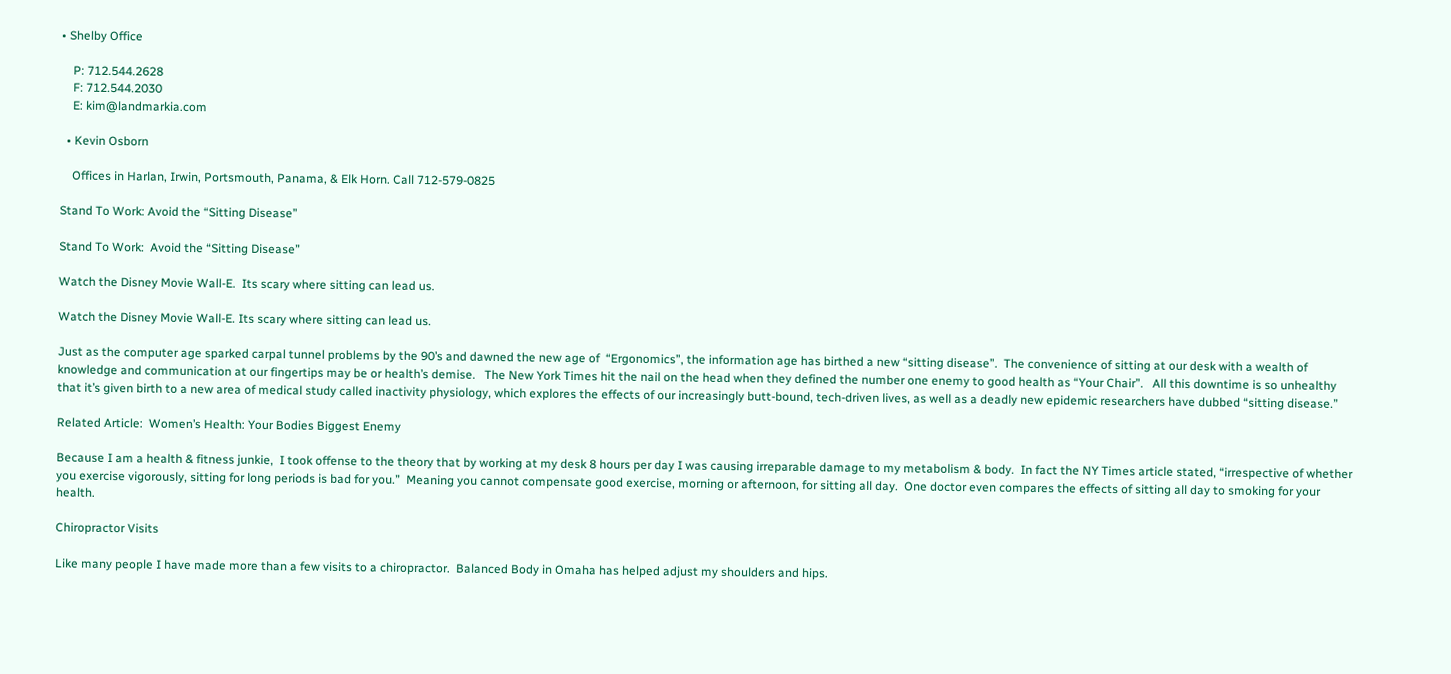• Shelby Office

    P: 712.544.2628
    F: 712.544.2030
    E: kim@landmarkia.com

  • Kevin Osborn

    Offices in Harlan, Irwin, Portsmouth, Panama, & Elk Horn. Call 712-579-0825

Stand To Work: Avoid the “Sitting Disease”

Stand To Work:  Avoid the “Sitting Disease”

Watch the Disney Movie Wall-E.  Its scary where sitting can lead us.

Watch the Disney Movie Wall-E. Its scary where sitting can lead us.

Just as the computer age sparked carpal tunnel problems by the 90’s and dawned the new age of  “Ergonomics”, the information age has birthed a new “sitting disease”.  The convenience of sitting at our desk with a wealth of knowledge and communication at our fingertips may be or health’s demise.   The New York Times hit the nail on the head when they defined the number one enemy to good health as “Your Chair”.   All this downtime is so unhealthy that it’s given birth to a new area of medical study called inactivity physiology, which explores the effects of our increasingly butt-bound, tech-driven lives, as well as a deadly new epidemic researchers have dubbed “sitting disease.”

Related Article:  Women’s Health: Your Bodies Biggest Enemy

Because I am a health & fitness junkie,  I took offense to the theory that by working at my desk 8 hours per day I was causing irreparable damage to my metabolism & body.  In fact the NY Times article stated, “irrespective of whether you exercise vigorously, sitting for long periods is bad for you.”  Meaning you cannot compensate good exercise, morning or afternoon, for sitting all day.  One doctor even compares the effects of sitting all day to smoking for your health.

Chiropractor Visits

Like many people I have made more than a few visits to a chiropractor.  Balanced Body in Omaha has helped adjust my shoulders and hips.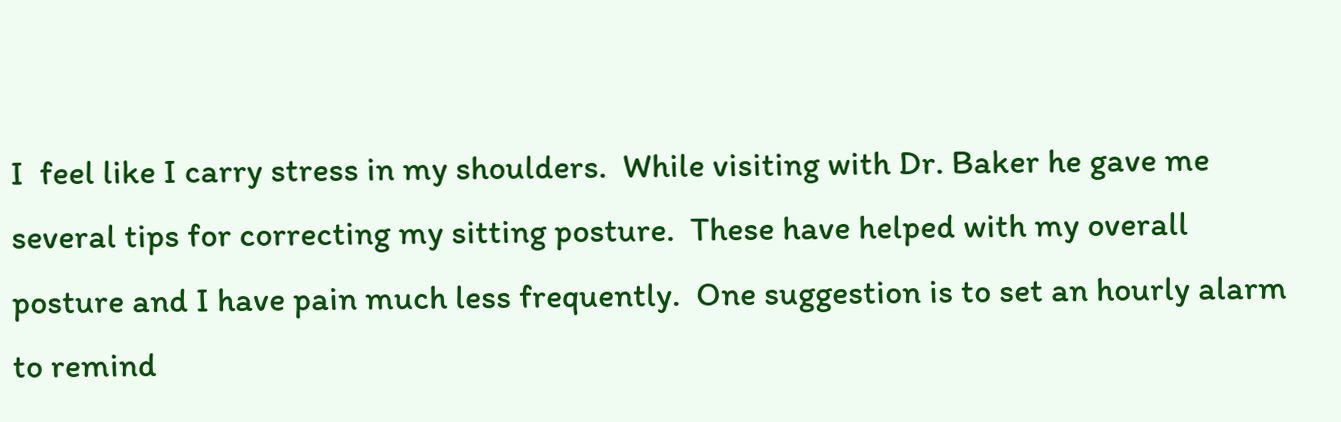I  feel like I carry stress in my shoulders.  While visiting with Dr. Baker he gave me several tips for correcting my sitting posture.  These have helped with my overall posture and I have pain much less frequently.  One suggestion is to set an hourly alarm to remind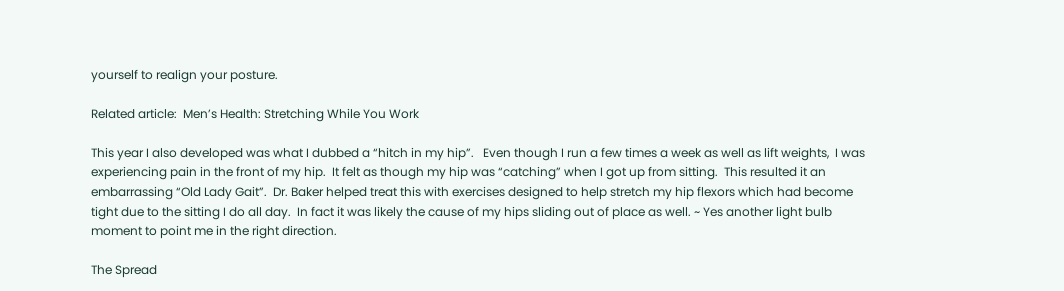yourself to realign your posture.

Related article:  Men’s Health: Stretching While You Work

This year I also developed was what I dubbed a “hitch in my hip”.   Even though I run a few times a week as well as lift weights,  I was experiencing pain in the front of my hip.  It felt as though my hip was “catching” when I got up from sitting.  This resulted it an embarrassing “Old Lady Gait”.  Dr. Baker helped treat this with exercises designed to help stretch my hip flexors which had become tight due to the sitting I do all day.  In fact it was likely the cause of my hips sliding out of place as well. ~ Yes another light bulb moment to point me in the right direction.

The Spread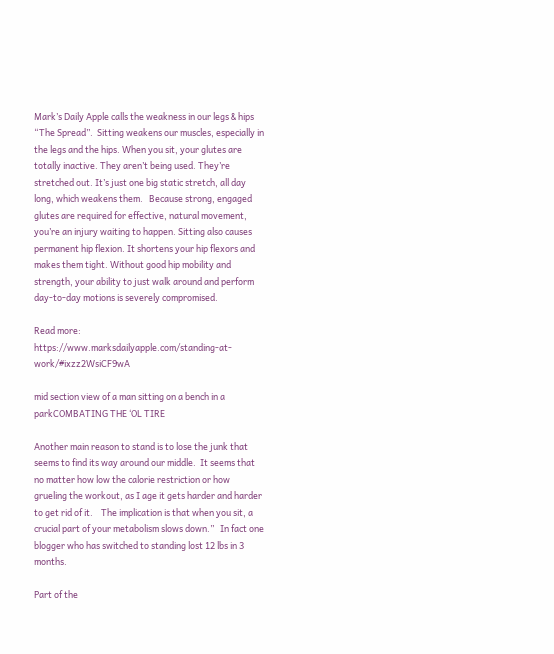Mark’s Daily Apple calls the weakness in our legs & hips “The Spread”.  Sitting weakens our muscles, especially in the legs and the hips. When you sit, your glutes are totally inactive. They aren’t being used. They’re stretched out. It’s just one big static stretch, all day long, which weakens them.   Because strong, engaged glutes are required for effective, natural movement, you’re an injury waiting to happen. Sitting also causes permanent hip flexion. It shortens your hip flexors and makes them tight. Without good hip mobility and strength, your ability to just walk around and perform day-to-day motions is severely compromised.

Read more: https://www.marksdailyapple.com/standing-at-work/#ixzz2WsiCF9wA

mid section view of a man sitting on a bench in a parkCOMBATING THE ‘OL TIRE

Another main reason to stand is to lose the junk that seems to find its way around our middle.  It seems that no matter how low the calorie restriction or how grueling the workout, as I age it gets harder and harder to get rid of it.    The implication is that when you sit, a crucial part of your metabolism slows down.”   In fact one blogger who has switched to standing lost 12 lbs in 3 months.

Part of the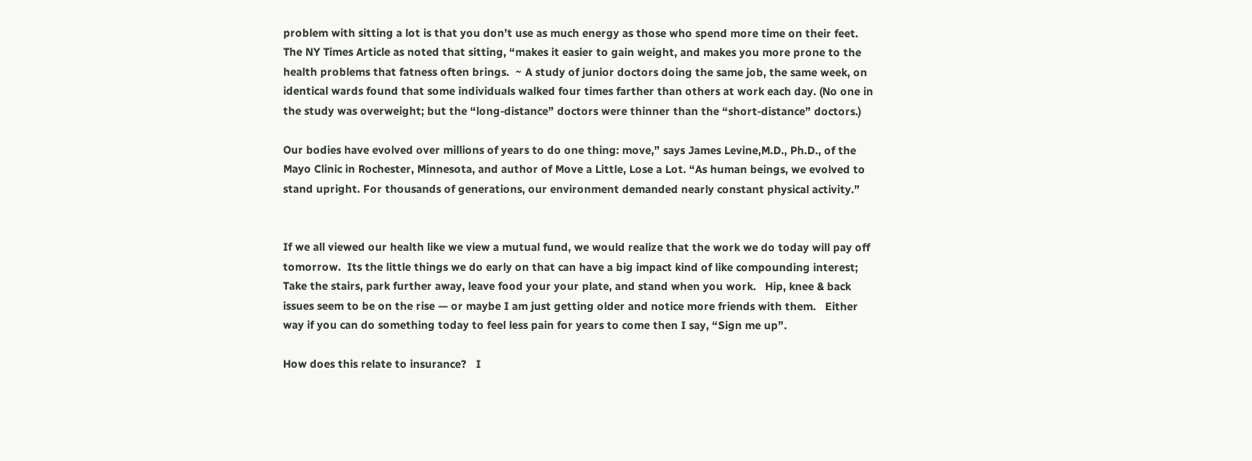problem with sitting a lot is that you don’t use as much energy as those who spend more time on their feet. The NY Times Article as noted that sitting, “makes it easier to gain weight, and makes you more prone to the health problems that fatness often brings.  ~ A study of junior doctors doing the same job, the same week, on identical wards found that some individuals walked four times farther than others at work each day. (No one in the study was overweight; but the “long-distance” doctors were thinner than the “short-distance” doctors.)

Our bodies have evolved over millions of years to do one thing: move,” says James Levine,M.D., Ph.D., of the Mayo Clinic in Rochester, Minnesota, and author of Move a Little, Lose a Lot. “As human beings, we evolved to stand upright. For thousands of generations, our environment demanded nearly constant physical activity.”


If we all viewed our health like we view a mutual fund, we would realize that the work we do today will pay off tomorrow.  Its the little things we do early on that can have a big impact kind of like compounding interest; Take the stairs, park further away, leave food your your plate, and stand when you work.   Hip, knee & back issues seem to be on the rise — or maybe I am just getting older and notice more friends with them.   Either way if you can do something today to feel less pain for years to come then I say, “Sign me up”.

How does this relate to insurance?   I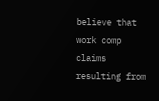believe that work comp claims resulting from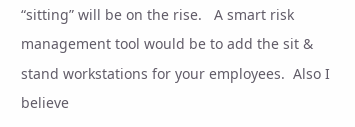“sitting” will be on the rise.   A smart risk management tool would be to add the sit & stand workstations for your employees.  Also I believe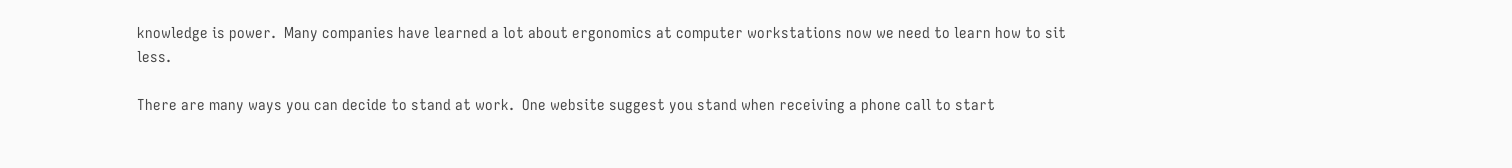knowledge is power.  Many companies have learned a lot about ergonomics at computer workstations now we need to learn how to sit less.

There are many ways you can decide to stand at work.  One website suggest you stand when receiving a phone call to start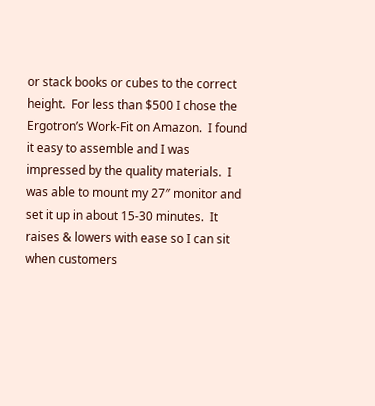or stack books or cubes to the correct height.  For less than $500 I chose the Ergotron’s Work-Fit on Amazon.  I found it easy to assemble and I was impressed by the quality materials.  I was able to mount my 27″ monitor and set it up in about 15-30 minutes.  It raises & lowers with ease so I can sit when customers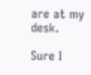are at my desk.

Sure I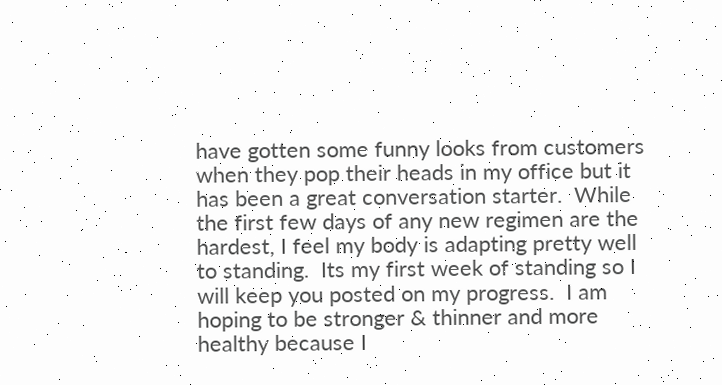have gotten some funny looks from customers when they pop their heads in my office but it has been a great conversation starter.  While the first few days of any new regimen are the hardest, I feel my body is adapting pretty well to standing.  Its my first week of standing so I will keep you posted on my progress.  I am hoping to be stronger & thinner and more healthy because I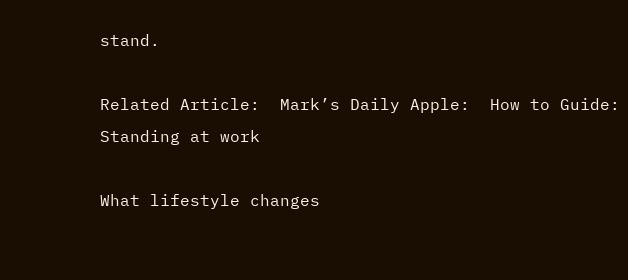stand.

Related Article:  Mark’s Daily Apple:  How to Guide:  Standing at work

What lifestyle changes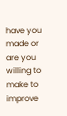have you made or are you willing to make to improve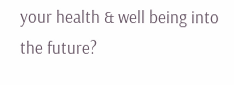your health & well being into the future?